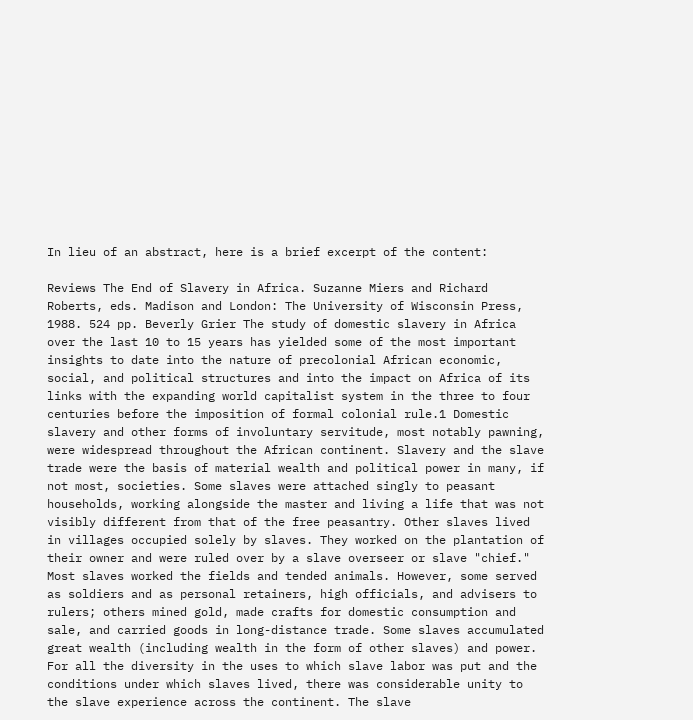In lieu of an abstract, here is a brief excerpt of the content:

Reviews The End of Slavery in Africa. Suzanne Miers and Richard Roberts, eds. Madison and London: The University of Wisconsin Press, 1988. 524 pp. Beverly Grier The study of domestic slavery in Africa over the last 10 to 15 years has yielded some of the most important insights to date into the nature of precolonial African economic, social, and political structures and into the impact on Africa of its links with the expanding world capitalist system in the three to four centuries before the imposition of formal colonial rule.1 Domestic slavery and other forms of involuntary servitude, most notably pawning, were widespread throughout the African continent. Slavery and the slave trade were the basis of material wealth and political power in many, if not most, societies. Some slaves were attached singly to peasant households, working alongside the master and living a life that was not visibly different from that of the free peasantry. Other slaves lived in villages occupied solely by slaves. They worked on the plantation of their owner and were ruled over by a slave overseer or slave "chief." Most slaves worked the fields and tended animals. However, some served as soldiers and as personal retainers, high officials, and advisers to rulers; others mined gold, made crafts for domestic consumption and sale, and carried goods in long-distance trade. Some slaves accumulated great wealth (including wealth in the form of other slaves) and power. For all the diversity in the uses to which slave labor was put and the conditions under which slaves lived, there was considerable unity to the slave experience across the continent. The slave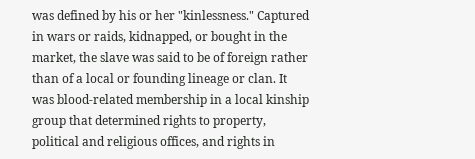was defined by his or her "kinlessness." Captured in wars or raids, kidnapped, or bought in the market, the slave was said to be of foreign rather than of a local or founding lineage or clan. It was blood-related membership in a local kinship group that determined rights to property, political and religious offices, and rights in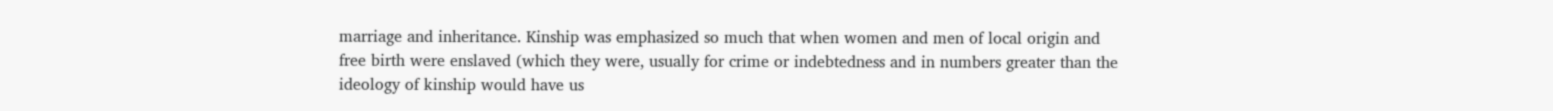marriage and inheritance. Kinship was emphasized so much that when women and men of local origin and free birth were enslaved (which they were, usually for crime or indebtedness and in numbers greater than the ideology of kinship would have us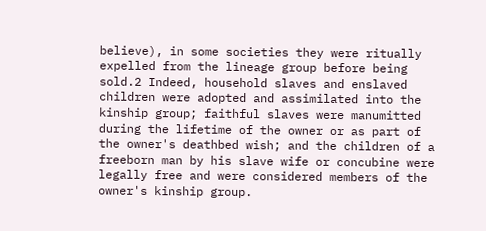believe), in some societies they were ritually expelled from the lineage group before being sold.2 Indeed, household slaves and enslaved children were adopted and assimilated into the kinship group; faithful slaves were manumitted during the lifetime of the owner or as part of the owner's deathbed wish; and the children of a freeborn man by his slave wife or concubine were legally free and were considered members of the owner's kinship group.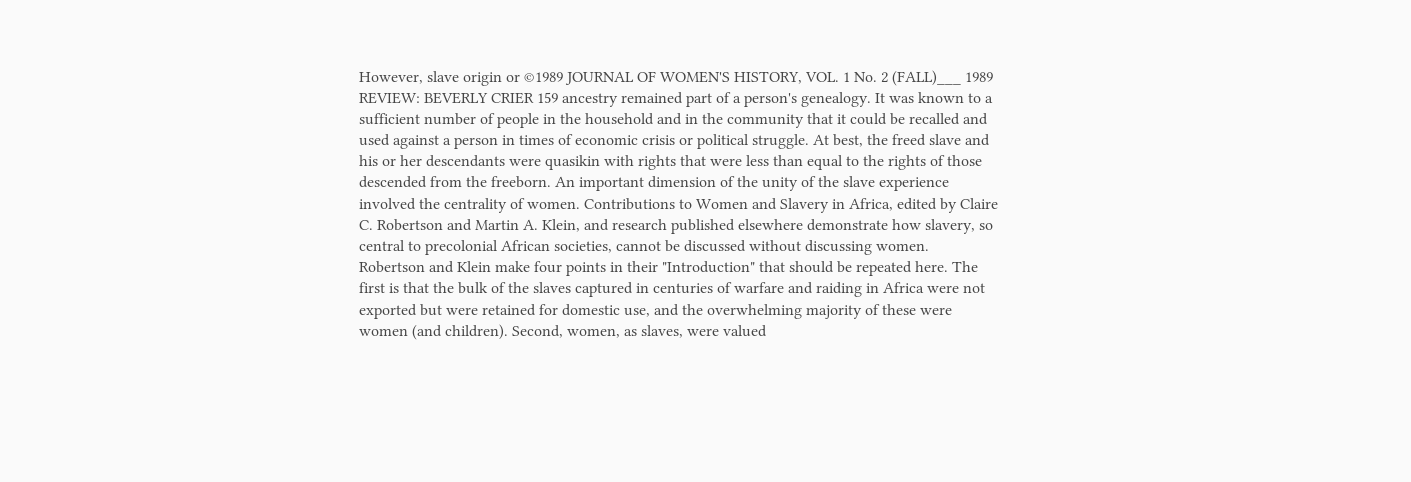However, slave origin or ©1989 JOURNAL OF WOMEN'S HISTORY, VOL. 1 No. 2 (FALL)___ 1989 REVIEW: BEVERLY CRIER 159 ancestry remained part of a person's genealogy. It was known to a sufficient number of people in the household and in the community that it could be recalled and used against a person in times of economic crisis or political struggle. At best, the freed slave and his or her descendants were quasikin with rights that were less than equal to the rights of those descended from the freeborn. An important dimension of the unity of the slave experience involved the centrality of women. Contributions to Women and Slavery in Africa, edited by Claire C. Robertson and Martin A. Klein, and research published elsewhere demonstrate how slavery, so central to precolonial African societies, cannot be discussed without discussing women. Robertson and Klein make four points in their "Introduction" that should be repeated here. The first is that the bulk of the slaves captured in centuries of warfare and raiding in Africa were not exported but were retained for domestic use, and the overwhelming majority of these were women (and children). Second, women, as slaves, were valued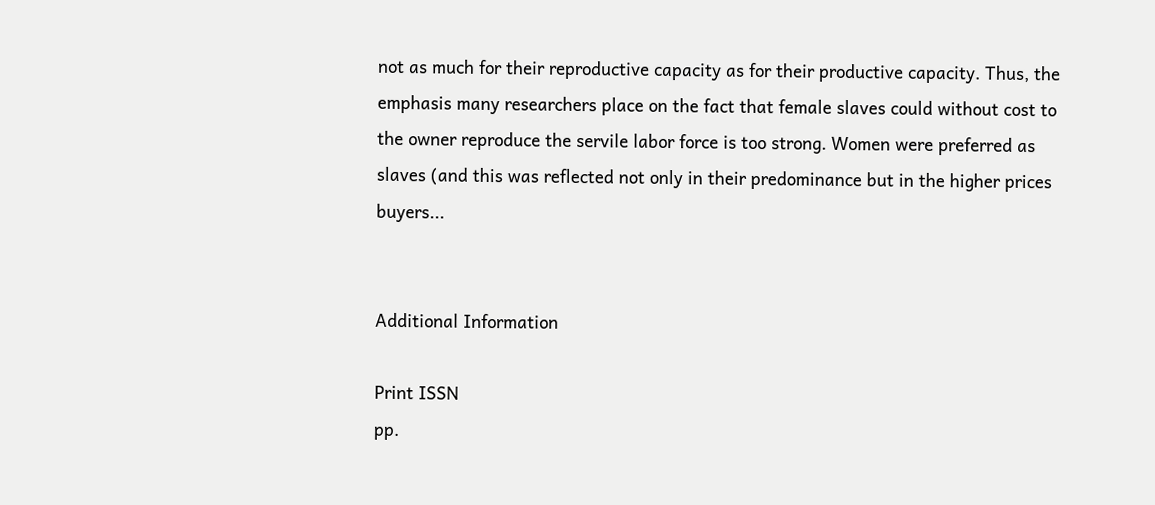not as much for their reproductive capacity as for their productive capacity. Thus, the emphasis many researchers place on the fact that female slaves could without cost to the owner reproduce the servile labor force is too strong. Women were preferred as slaves (and this was reflected not only in their predominance but in the higher prices buyers...


Additional Information

Print ISSN
pp.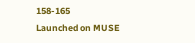158-165
Launched on MUSE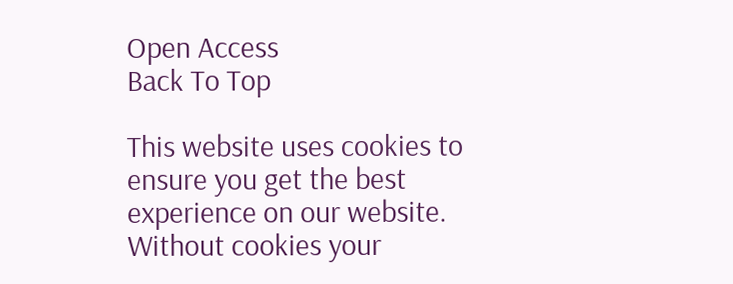Open Access
Back To Top

This website uses cookies to ensure you get the best experience on our website. Without cookies your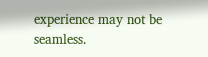experience may not be seamless.